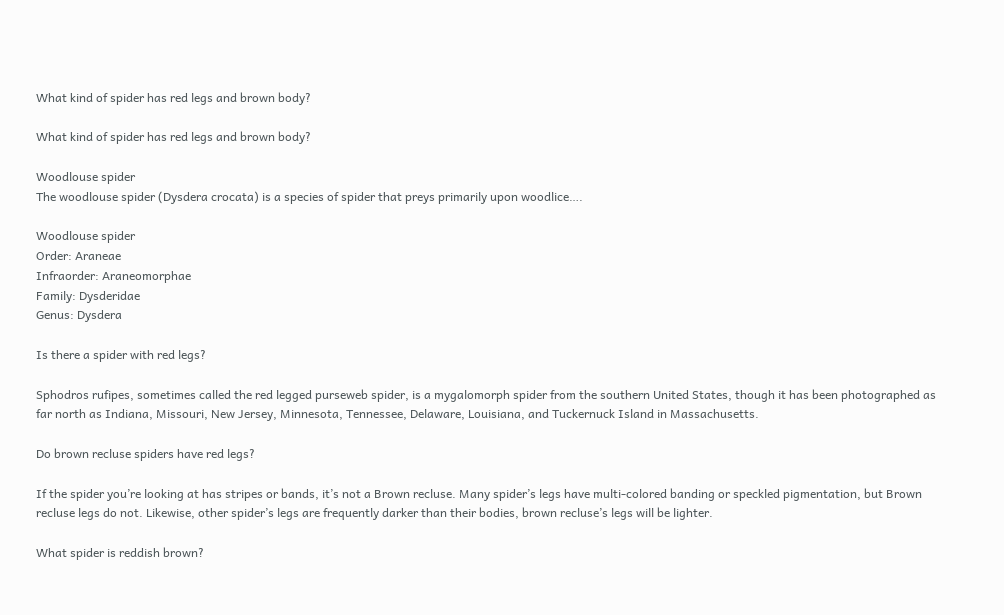What kind of spider has red legs and brown body?

What kind of spider has red legs and brown body?

Woodlouse spider
The woodlouse spider (Dysdera crocata) is a species of spider that preys primarily upon woodlice….

Woodlouse spider
Order: Araneae
Infraorder: Araneomorphae
Family: Dysderidae
Genus: Dysdera

Is there a spider with red legs?

Sphodros rufipes, sometimes called the red legged purseweb spider, is a mygalomorph spider from the southern United States, though it has been photographed as far north as Indiana, Missouri, New Jersey, Minnesota, Tennessee, Delaware, Louisiana, and Tuckernuck Island in Massachusetts.

Do brown recluse spiders have red legs?

If the spider you’re looking at has stripes or bands, it’s not a Brown recluse. Many spider’s legs have multi-colored banding or speckled pigmentation, but Brown recluse legs do not. Likewise, other spider’s legs are frequently darker than their bodies, brown recluse’s legs will be lighter.

What spider is reddish brown?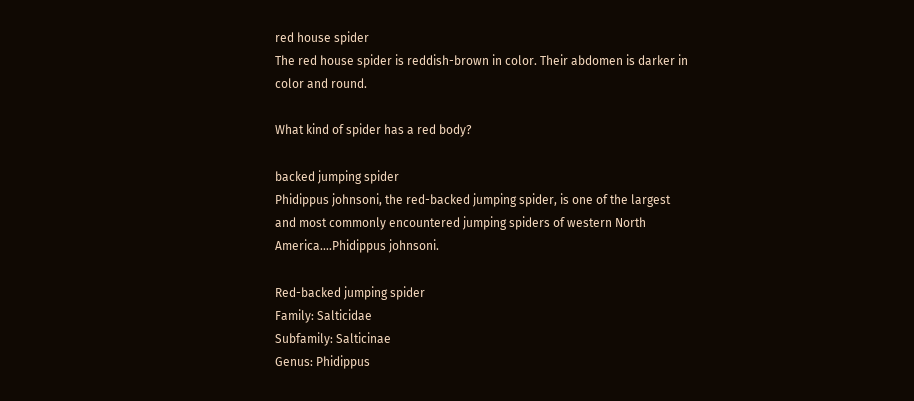red house spider
The red house spider is reddish-brown in color. Their abdomen is darker in color and round.

What kind of spider has a red body?

backed jumping spider
Phidippus johnsoni, the red-backed jumping spider, is one of the largest and most commonly encountered jumping spiders of western North America….Phidippus johnsoni.

Red-backed jumping spider
Family: Salticidae
Subfamily: Salticinae
Genus: Phidippus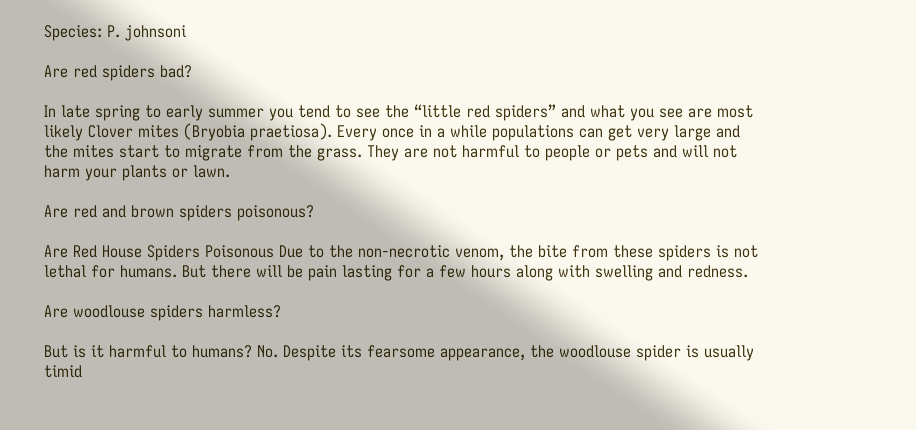Species: P. johnsoni

Are red spiders bad?

In late spring to early summer you tend to see the “little red spiders” and what you see are most likely Clover mites (Bryobia praetiosa). Every once in a while populations can get very large and the mites start to migrate from the grass. They are not harmful to people or pets and will not harm your plants or lawn.

Are red and brown spiders poisonous?

Are Red House Spiders Poisonous Due to the non-necrotic venom, the bite from these spiders is not lethal for humans. But there will be pain lasting for a few hours along with swelling and redness.

Are woodlouse spiders harmless?

But is it harmful to humans? No. Despite its fearsome appearance, the woodlouse spider is usually timid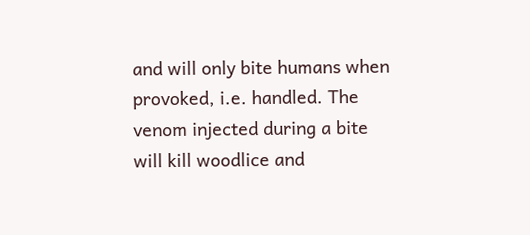and will only bite humans when provoked, i.e. handled. The venom injected during a bite will kill woodlice and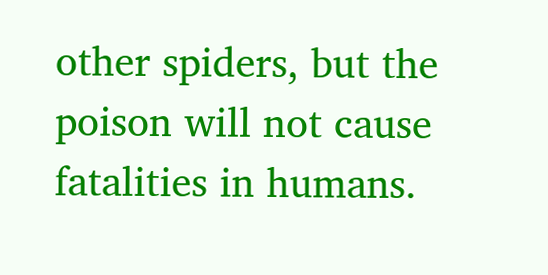other spiders, but the poison will not cause fatalities in humans.